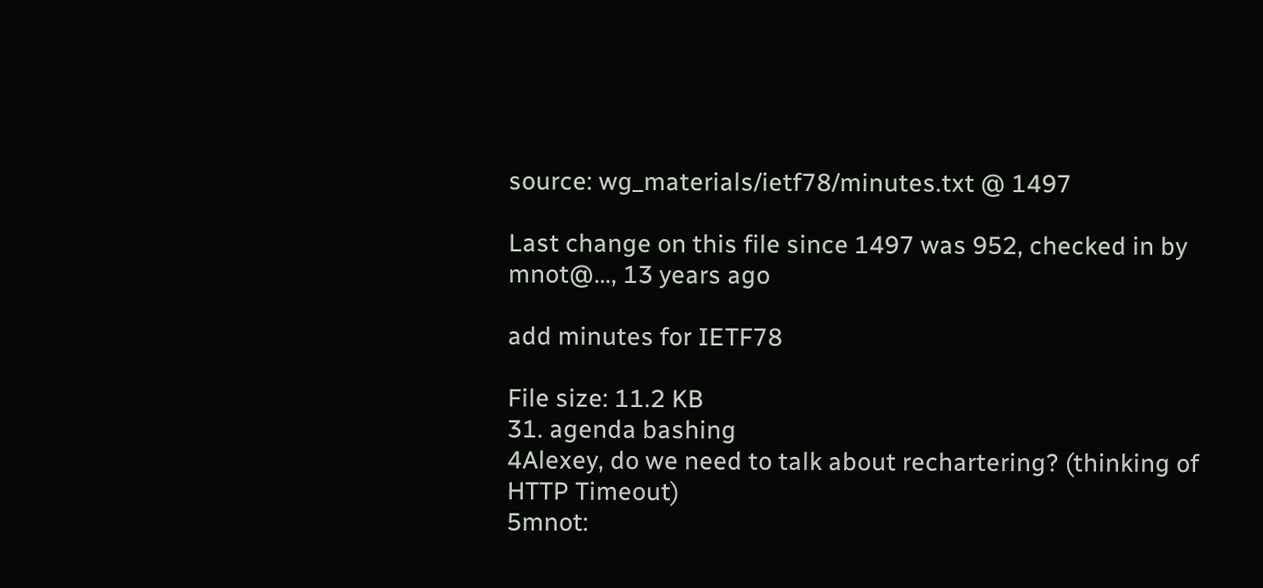source: wg_materials/ietf78/minutes.txt @ 1497

Last change on this file since 1497 was 952, checked in by mnot@…, 13 years ago

add minutes for IETF78

File size: 11.2 KB
31. agenda bashing
4Alexey, do we need to talk about rechartering? (thinking of HTTP Timeout)
5mnot: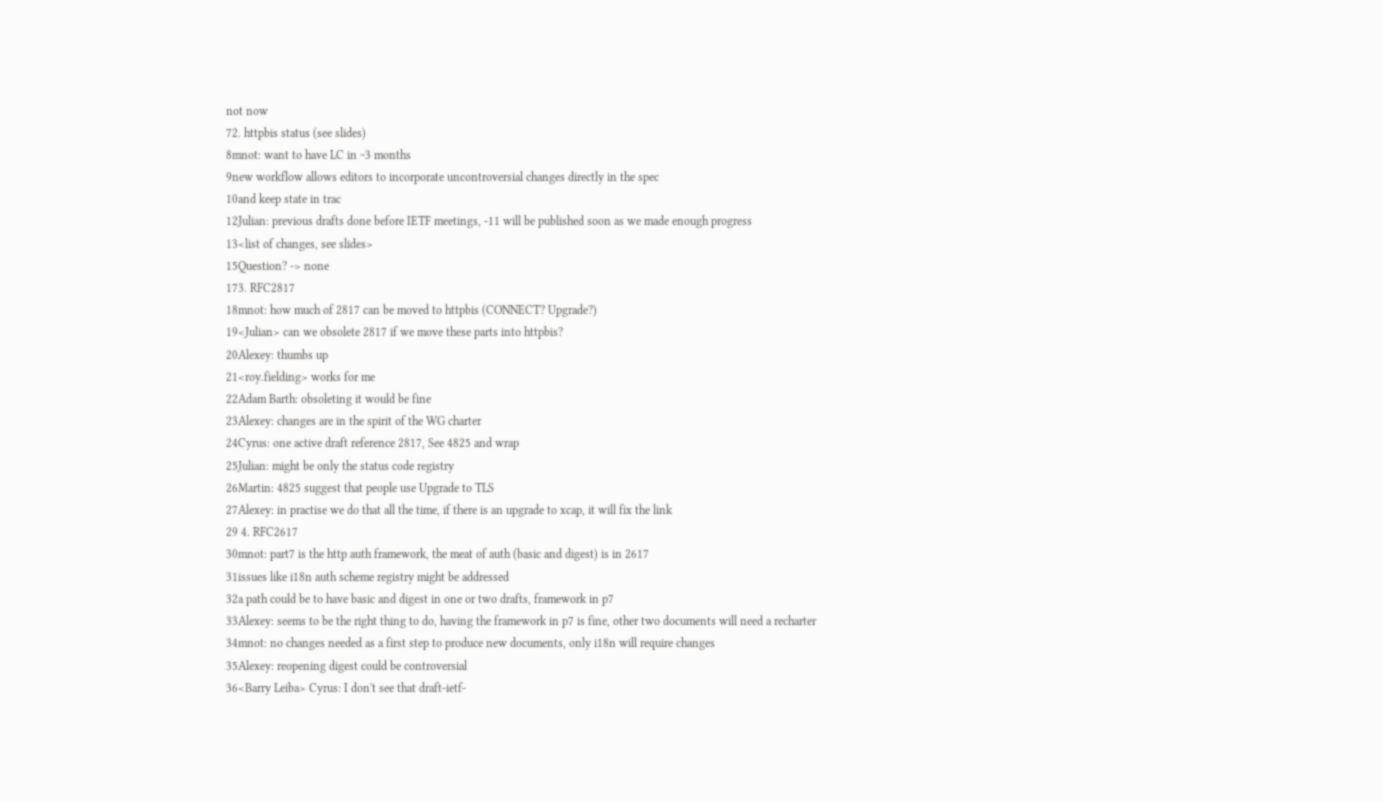not now
72. httpbis status (see slides)
8mnot: want to have LC in ~3 months
9new workflow allows editors to incorporate uncontroversial changes directly in the spec
10and keep state in trac
12Julian: previous drafts done before IETF meetings, -11 will be published soon as we made enough progress
13<list of changes, see slides>
15Question? -> none
173. RFC2817
18mnot: how much of 2817 can be moved to httpbis (CONNECT? Upgrade?)
19<Julian> can we obsolete 2817 if we move these parts into httpbis?
20Alexey: thumbs up
21<roy.fielding> works for me
22Adam Barth: obsoleting it would be fine
23Alexey: changes are in the spirit of the WG charter
24Cyrus: one active draft reference 2817, See 4825 and wrap
25Julian: might be only the status code registry
26Martin: 4825 suggest that people use Upgrade to TLS
27Alexey: in practise we do that all the time, if there is an upgrade to xcap, it will fix the link
29 4. RFC2617
30mnot: part7 is the http auth framework, the meat of auth (basic and digest) is in 2617
31issues like i18n auth scheme registry might be addressed
32a path could be to have basic and digest in one or two drafts, framework in p7
33Alexey: seems to be the right thing to do, having the framework in p7 is fine, other two documents will need a recharter
34mnot: no changes needed as a first step to produce new documents, only i18n will require changes
35Alexey: reopening digest could be controversial
36<Barry Leiba> Cyrus: I don't see that draft-ietf-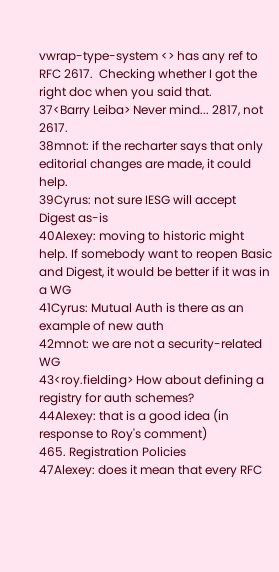vwrap-type-system <> has any ref to RFC 2617.  Checking whether I got the right doc when you said that.
37<Barry Leiba> Never mind... 2817, not 2617.
38mnot: if the recharter says that only editorial changes are made, it could help.
39Cyrus: not sure IESG will accept Digest as-is
40Alexey: moving to historic might help. If somebody want to reopen Basic and Digest, it would be better if it was in a WG
41Cyrus: Mutual Auth is there as an example of new auth
42mnot: we are not a security-related WG
43<roy.fielding> How about defining a registry for auth schemes?
44Alexey: that is a good idea (in response to Roy's comment)
465. Registration Policies
47Alexey: does it mean that every RFC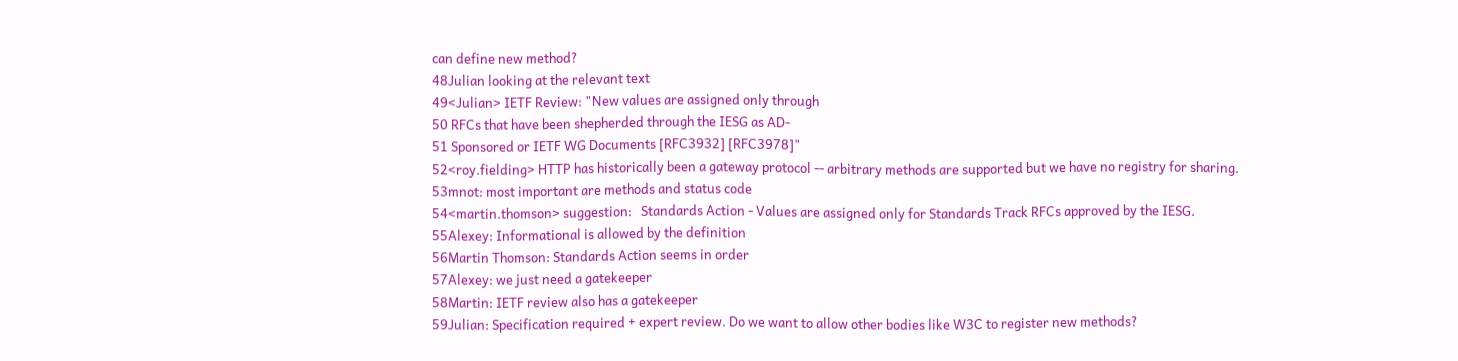can define new method?
48Julian looking at the relevant text
49<Julian> IETF Review: "New values are assigned only through
50 RFCs that have been shepherded through the IESG as AD-
51 Sponsored or IETF WG Documents [RFC3932] [RFC3978]"
52<roy.fielding> HTTP has historically been a gateway protocol -- arbitrary methods are supported but we have no registry for sharing.
53mnot: most important are methods and status code
54<martin.thomson> suggestion:   Standards Action - Values are assigned only for Standards Track RFCs approved by the IESG.
55Alexey: Informational is allowed by the definition
56Martin Thomson: Standards Action seems in order
57Alexey: we just need a gatekeeper
58Martin: IETF review also has a gatekeeper
59Julian: Specification required + expert review. Do we want to allow other bodies like W3C to register new methods?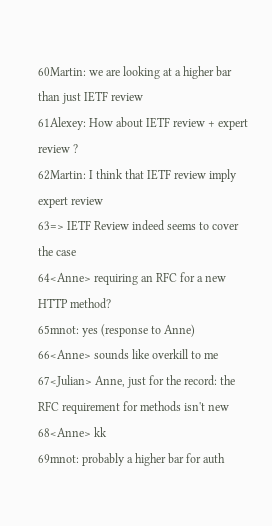60Martin: we are looking at a higher bar than just IETF review
61Alexey: How about IETF review + expert review ?
62Martin: I think that IETF review imply expert review
63=> IETF Review indeed seems to cover the case
64<Anne> requiring an RFC for a new HTTP method?
65mnot: yes (response to Anne)
66<Anne> sounds like overkill to me
67<Julian> Anne, just for the record: the RFC requirement for methods isn't new
68<Anne> kk
69mnot: probably a higher bar for auth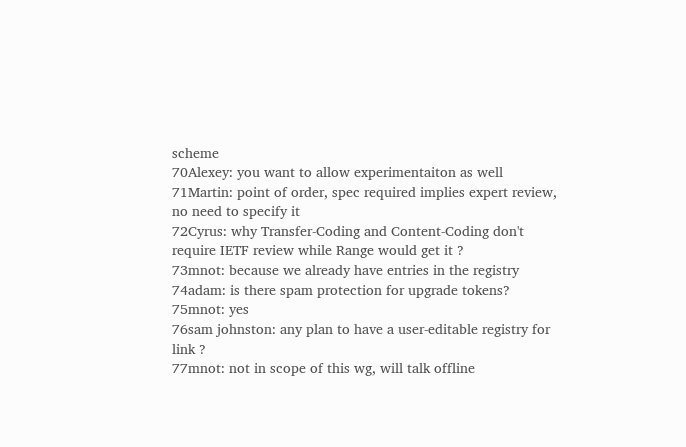scheme
70Alexey: you want to allow experimentaiton as well
71Martin: point of order, spec required implies expert review, no need to specify it
72Cyrus: why Transfer-Coding and Content-Coding don't require IETF review while Range would get it ?
73mnot: because we already have entries in the registry
74adam: is there spam protection for upgrade tokens?
75mnot: yes
76sam johnston: any plan to have a user-editable registry for link ?
77mnot: not in scope of this wg, will talk offline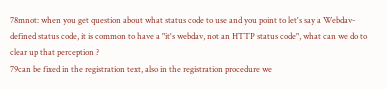78mnot: when you get question about what status code to use and you point to let's say a Webdav-defined status code, it is common to have a "it's webdav, not an HTTP status code", what can we do to clear up that perception ?
79can be fixed in the registration text, also in the registration procedure we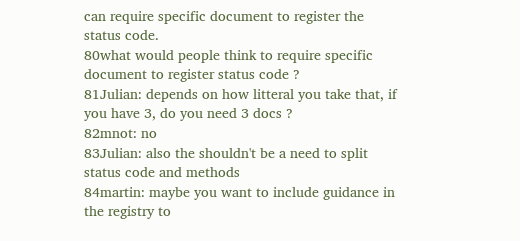can require specific document to register the status code.
80what would people think to require specific document to register status code ?
81Julian: depends on how litteral you take that, if you have 3, do you need 3 docs ?
82mnot: no
83Julian: also the shouldn't be a need to split status code and methods
84martin: maybe you want to include guidance in the registry to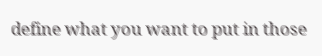define what you want to put in those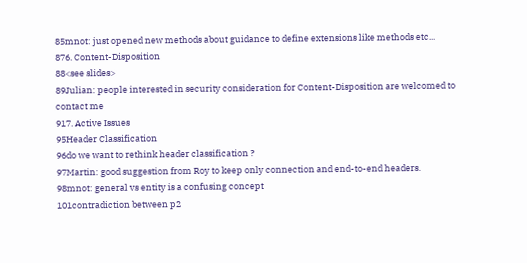85mnot: just opened new methods about guidance to define extensions like methods etc...
876. Content-Disposition
88<see slides>
89Julian: people interested in security consideration for Content-Disposition are welcomed to contact me
917. Active Issues
95Header Classification
96do we want to rethink header classification ?
97Martin: good suggestion from Roy to keep only connection and end-to-end headers.
98mnot: general vs entity is a confusing concept
101contradiction between p2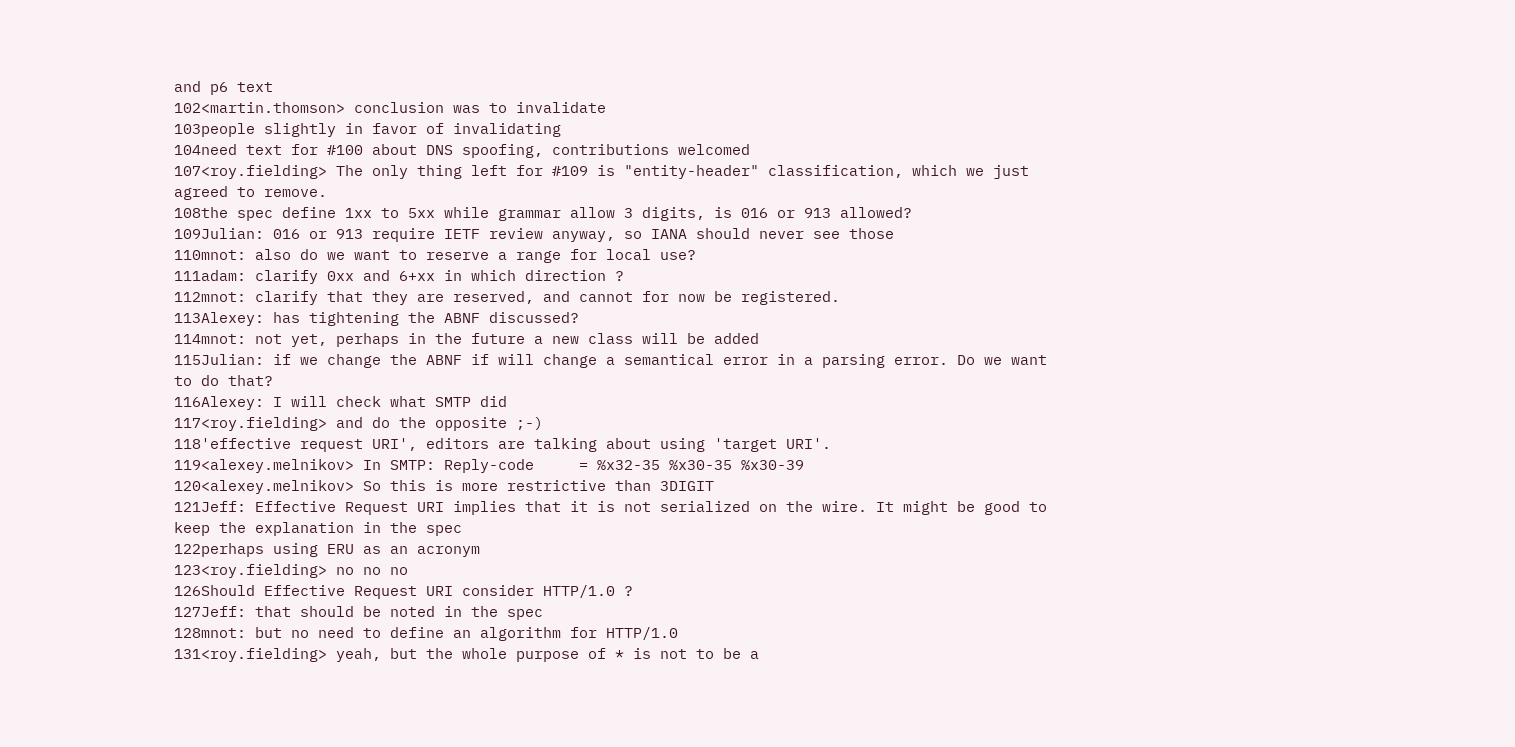and p6 text
102<martin.thomson> conclusion was to invalidate
103people slightly in favor of invalidating
104need text for #100 about DNS spoofing, contributions welcomed
107<roy.fielding> The only thing left for #109 is "entity-header" classification, which we just agreed to remove.
108the spec define 1xx to 5xx while grammar allow 3 digits, is 016 or 913 allowed?
109Julian: 016 or 913 require IETF review anyway, so IANA should never see those
110mnot: also do we want to reserve a range for local use?
111adam: clarify 0xx and 6+xx in which direction ?
112mnot: clarify that they are reserved, and cannot for now be registered.
113Alexey: has tightening the ABNF discussed?
114mnot: not yet, perhaps in the future a new class will be added
115Julian: if we change the ABNF if will change a semantical error in a parsing error. Do we want to do that?
116Alexey: I will check what SMTP did
117<roy.fielding> and do the opposite ;-)
118'effective request URI', editors are talking about using 'target URI'.
119<alexey.melnikov> In SMTP: Reply-code     = %x32-35 %x30-35 %x30-39
120<alexey.melnikov> So this is more restrictive than 3DIGIT
121Jeff: Effective Request URI implies that it is not serialized on the wire. It might be good to keep the explanation in the spec
122perhaps using ERU as an acronym
123<roy.fielding> no no no
126Should Effective Request URI consider HTTP/1.0 ?
127Jeff: that should be noted in the spec
128mnot: but no need to define an algorithm for HTTP/1.0
131<roy.fielding> yeah, but the whole purpose of * is not to be a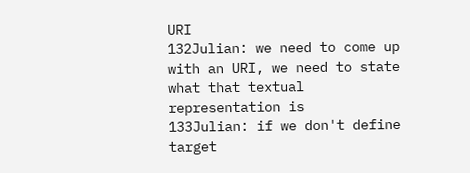URI
132Julian: we need to come up with an URI, we need to state what that textual representation is
133Julian: if we don't define target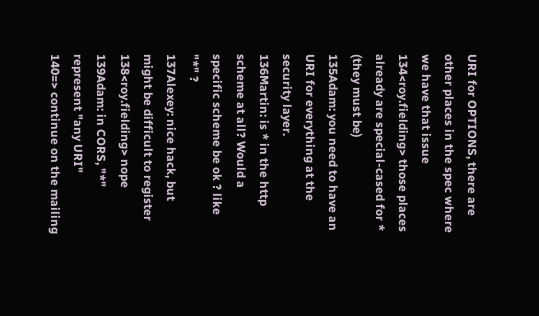URI for OPTIONS, there are other places in the spec where we have that issue
134<roy.fielding> those places already are special-cased for * (they must be)
135Adam: you need to have an URI for everything at the security layer.
136Martin: is * in the http scheme at all? Would a specific scheme be ok ? like "*" ?
137Alexey: nice hack, but might be difficult to register
138<roy.fielding> nope
139Adam: in CORS, "*" represent "any URI"
140=> continue on the mailing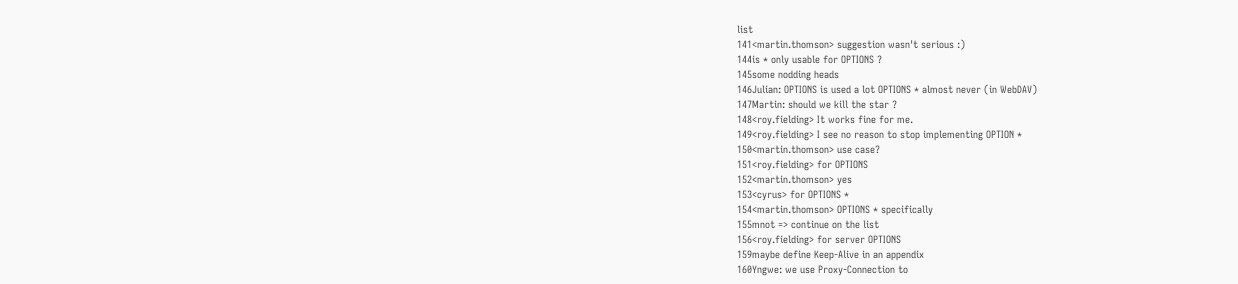list
141<martin.thomson> suggestion wasn't serious :)
144is * only usable for OPTIONS ?
145some nodding heads
146Julian: OPTIONS is used a lot OPTIONS * almost never (in WebDAV)
147Martin: should we kill the star ?
148<roy.fielding> It works fine for me.
149<roy.fielding> I see no reason to stop implementing OPTION *
150<martin.thomson> use case?
151<roy.fielding> for OPTIONS
152<martin.thomson> yes
153<cyrus> for OPTIONS *
154<martin.thomson> OPTIONS * specifically
155mnot => continue on the list
156<roy.fielding> for server OPTIONS
159maybe define Keep-Alive in an appendix
160Yngwe: we use Proxy-Connection to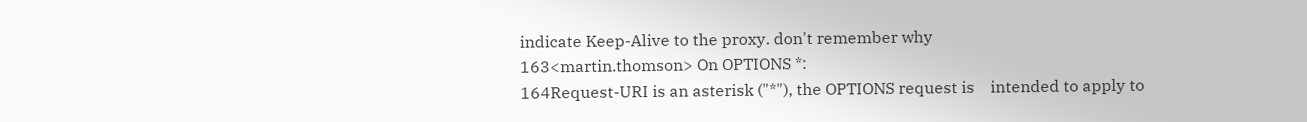indicate Keep-Alive to the proxy. don't remember why
163<martin.thomson> On OPTIONS *:
164Request-URI is an asterisk ("*"), the OPTIONS request is    intended to apply to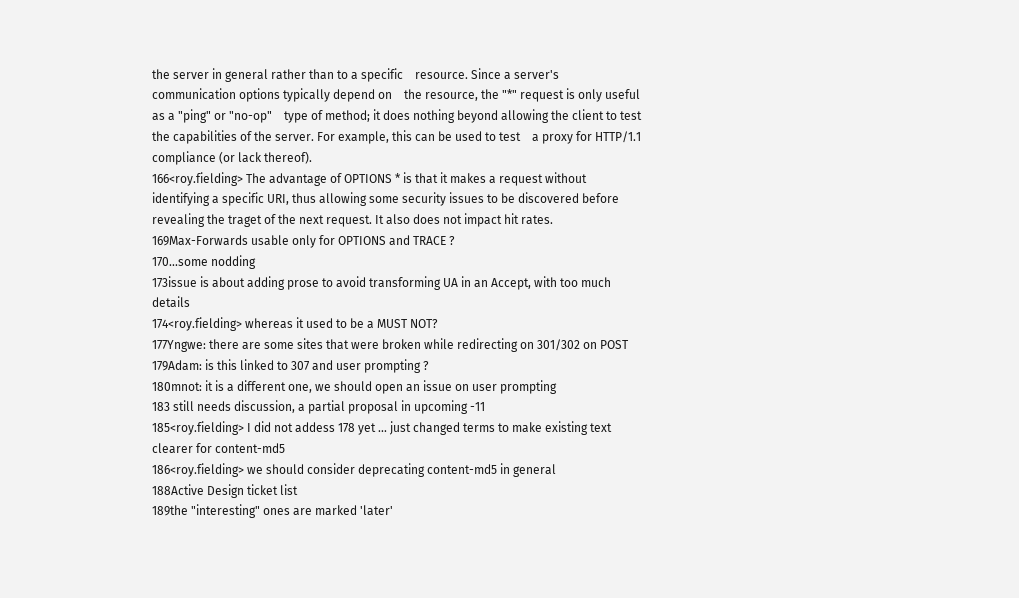the server in general rather than to a specific    resource. Since a server's communication options typically depend on    the resource, the "*" request is only useful as a "ping" or "no-op"    type of method; it does nothing beyond allowing the client to test    the capabilities of the server. For example, this can be used to test    a proxy for HTTP/1.1 compliance (or lack thereof).
166<roy.fielding> The advantage of OPTIONS * is that it makes a request without identifying a specific URI, thus allowing some security issues to be discovered before revealing the traget of the next request. It also does not impact hit rates.
169Max-Forwards usable only for OPTIONS and TRACE ?
170...some nodding
173issue is about adding prose to avoid transforming UA in an Accept, with too much details
174<roy.fielding> whereas it used to be a MUST NOT?
177Yngwe: there are some sites that were broken while redirecting on 301/302 on POST
179Adam: is this linked to 307 and user prompting ?
180mnot: it is a different one, we should open an issue on user prompting
183 still needs discussion, a partial proposal in upcoming -11
185<roy.fielding> I did not addess 178 yet ... just changed terms to make existing text clearer for content-md5
186<roy.fielding> we should consider deprecating content-md5 in general
188Active Design ticket list
189the "interesting" ones are marked 'later'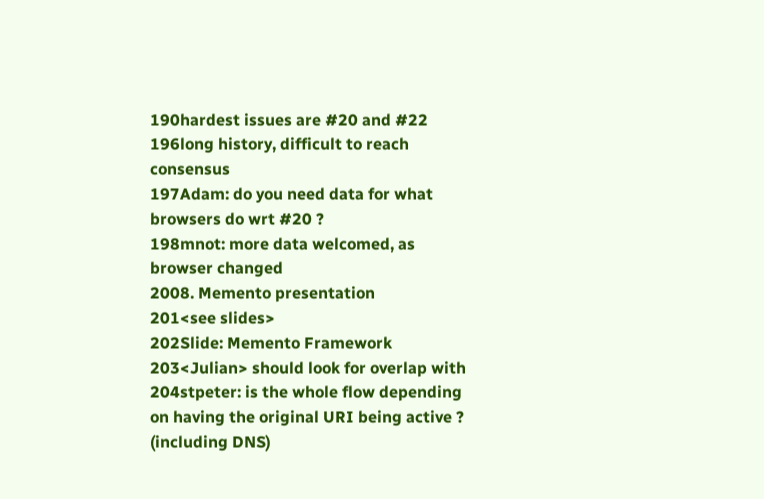190hardest issues are #20 and #22
196long history, difficult to reach consensus
197Adam: do you need data for what browsers do wrt #20 ?
198mnot: more data welcomed, as browser changed
2008. Memento presentation
201<see slides>
202Slide: Memento Framework
203<Julian> should look for overlap with
204stpeter: is the whole flow depending on having the original URI being active ? (including DNS)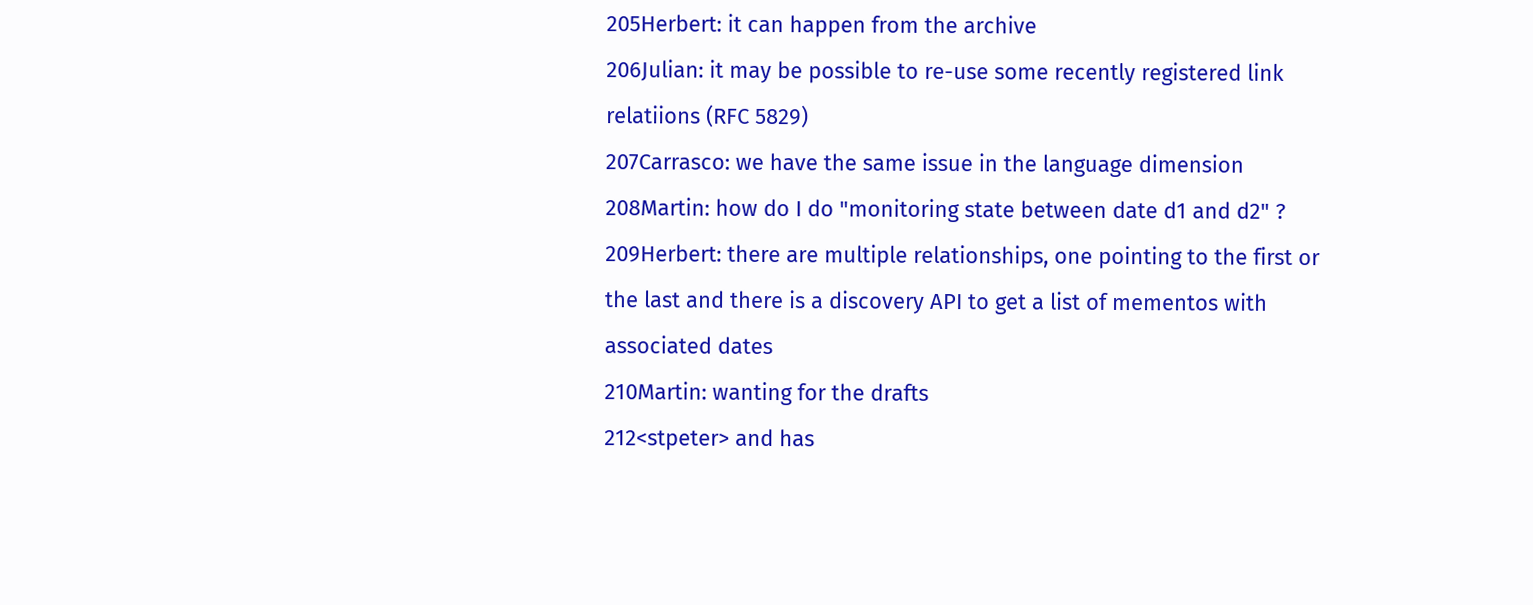205Herbert: it can happen from the archive
206Julian: it may be possible to re-use some recently registered link relatiions (RFC 5829)
207Carrasco: we have the same issue in the language dimension
208Martin: how do I do "monitoring state between date d1 and d2" ?
209Herbert: there are multiple relationships, one pointing to the first or the last and there is a discovery API to get a list of mementos with associated dates
210Martin: wanting for the drafts
212<stpeter> and has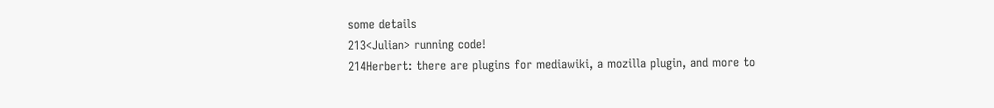some details
213<Julian> running code!
214Herbert: there are plugins for mediawiki, a mozilla plugin, and more to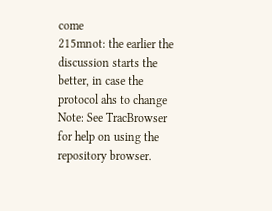come
215mnot: the earlier the discussion starts the better, in case the protocol ahs to change
Note: See TracBrowser for help on using the repository browser.